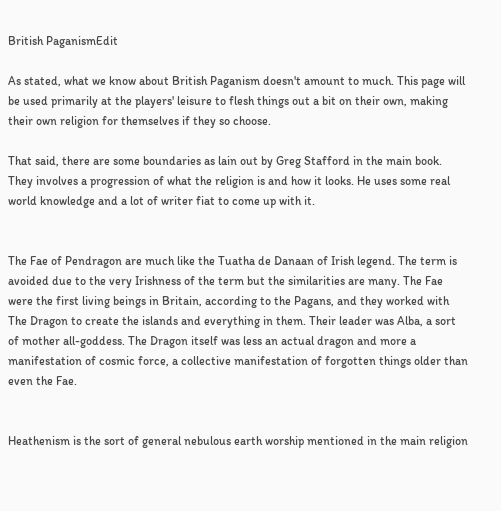British PaganismEdit

As stated, what we know about British Paganism doesn't amount to much. This page will be used primarily at the players' leisure to flesh things out a bit on their own, making their own religion for themselves if they so choose.

That said, there are some boundaries as lain out by Greg Stafford in the main book. They involves a progression of what the religion is and how it looks. He uses some real world knowledge and a lot of writer fiat to come up with it.


The Fae of Pendragon are much like the Tuatha de Danaan of Irish legend. The term is avoided due to the very Irishness of the term but the similarities are many. The Fae were the first living beings in Britain, according to the Pagans, and they worked with The Dragon to create the islands and everything in them. Their leader was Alba, a sort of mother all-goddess. The Dragon itself was less an actual dragon and more a manifestation of cosmic force, a collective manifestation of forgotten things older than even the Fae.


Heathenism is the sort of general nebulous earth worship mentioned in the main religion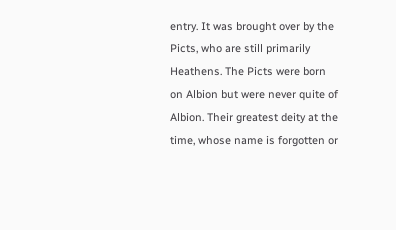entry. It was brought over by the Picts, who are still primarily Heathens. The Picts were born on Albion but were never quite of Albion. Their greatest deity at the time, whose name is forgotten or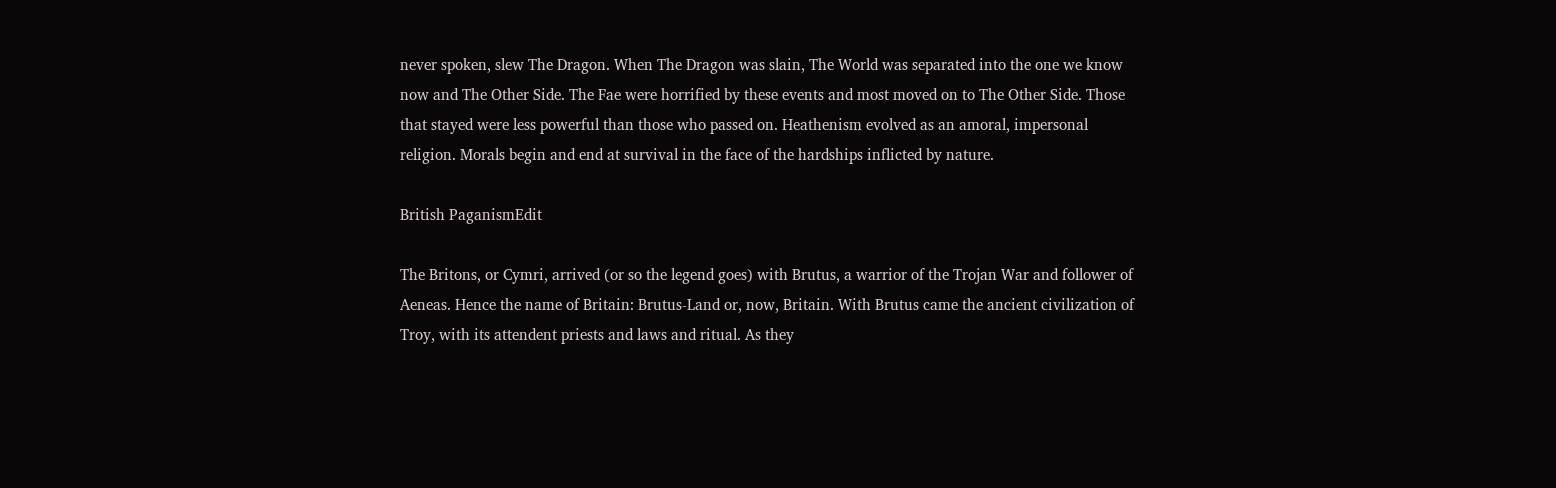never spoken, slew The Dragon. When The Dragon was slain, The World was separated into the one we know now and The Other Side. The Fae were horrified by these events and most moved on to The Other Side. Those that stayed were less powerful than those who passed on. Heathenism evolved as an amoral, impersonal religion. Morals begin and end at survival in the face of the hardships inflicted by nature.

British PaganismEdit

The Britons, or Cymri, arrived (or so the legend goes) with Brutus, a warrior of the Trojan War and follower of Aeneas. Hence the name of Britain: Brutus-Land or, now, Britain. With Brutus came the ancient civilization of Troy, with its attendent priests and laws and ritual. As they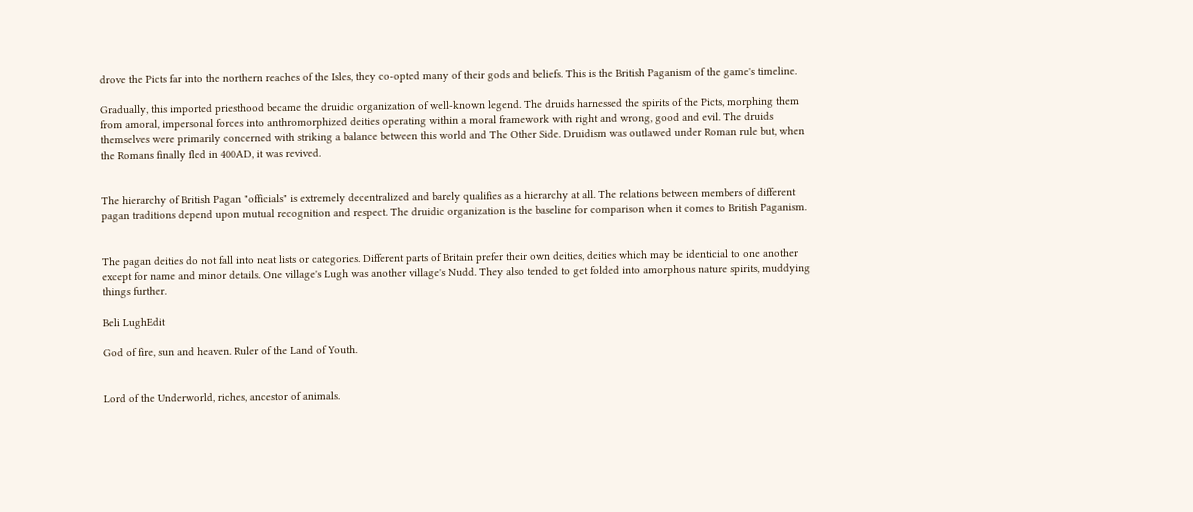drove the Picts far into the northern reaches of the Isles, they co-opted many of their gods and beliefs. This is the British Paganism of the game's timeline.

Gradually, this imported priesthood became the druidic organization of well-known legend. The druids harnessed the spirits of the Picts, morphing them from amoral, impersonal forces into anthromorphized deities operating within a moral framework with right and wrong, good and evil. The druids themselves were primarily concerned with striking a balance between this world and The Other Side. Druidism was outlawed under Roman rule but, when the Romans finally fled in 400AD, it was revived.


The hierarchy of British Pagan "officials" is extremely decentralized and barely qualifies as a hierarchy at all. The relations between members of different pagan traditions depend upon mutual recognition and respect. The druidic organization is the baseline for comparison when it comes to British Paganism.


The pagan deities do not fall into neat lists or categories. Different parts of Britain prefer their own deities, deities which may be identicial to one another except for name and minor details. One village's Lugh was another village's Nudd. They also tended to get folded into amorphous nature spirits, muddying things further.

Beli LughEdit

God of fire, sun and heaven. Ruler of the Land of Youth.


Lord of the Underworld, riches, ancestor of animals.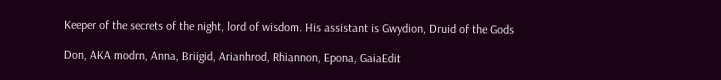Keeper of the secrets of the night, lord of wisdom. His assistant is Gwydion, Druid of the Gods

Don, AKA modrn, Anna, Briigid, Arianhrod, Rhiannon, Epona, GaiaEdit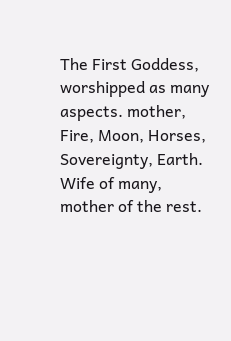The First Goddess, worshipped as many aspects. mother, Fire, Moon, Horses, Sovereignty, Earth. Wife of many, mother of the rest.